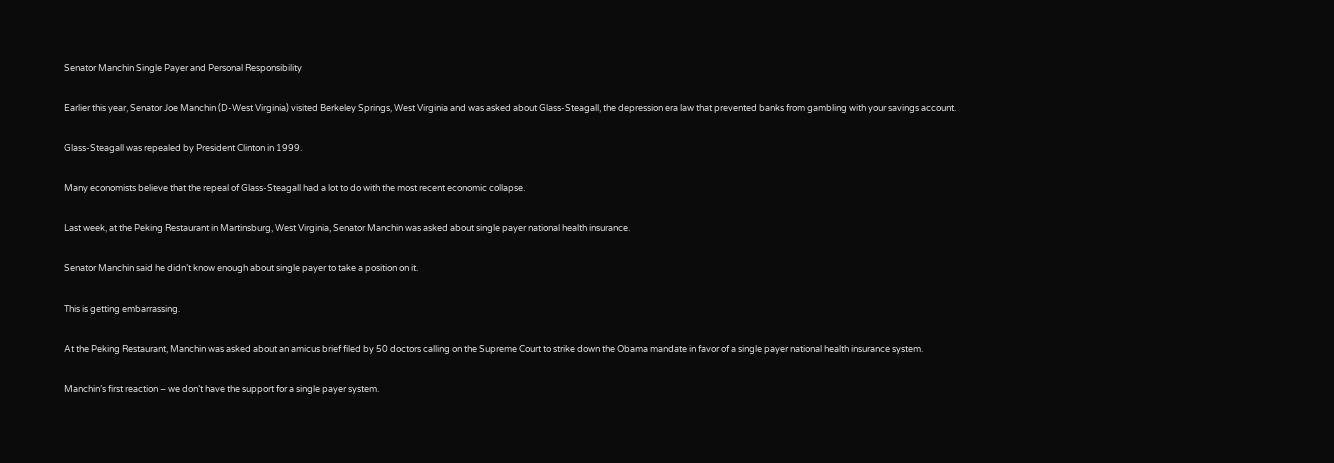Senator Manchin Single Payer and Personal Responsibility

Earlier this year, Senator Joe Manchin (D-West Virginia) visited Berkeley Springs, West Virginia and was asked about Glass-Steagall, the depression era law that prevented banks from gambling with your savings account.

Glass-Steagall was repealed by President Clinton in 1999.

Many economists believe that the repeal of Glass-Steagall had a lot to do with the most recent economic collapse.

Last week, at the Peking Restaurant in Martinsburg, West Virginia, Senator Manchin was asked about single payer national health insurance.

Senator Manchin said he didn’t know enough about single payer to take a position on it.

This is getting embarrassing.

At the Peking Restaurant, Manchin was asked about an amicus brief filed by 50 doctors calling on the Supreme Court to strike down the Obama mandate in favor of a single payer national health insurance system.

Manchin’s first reaction – we don’t have the support for a single payer system.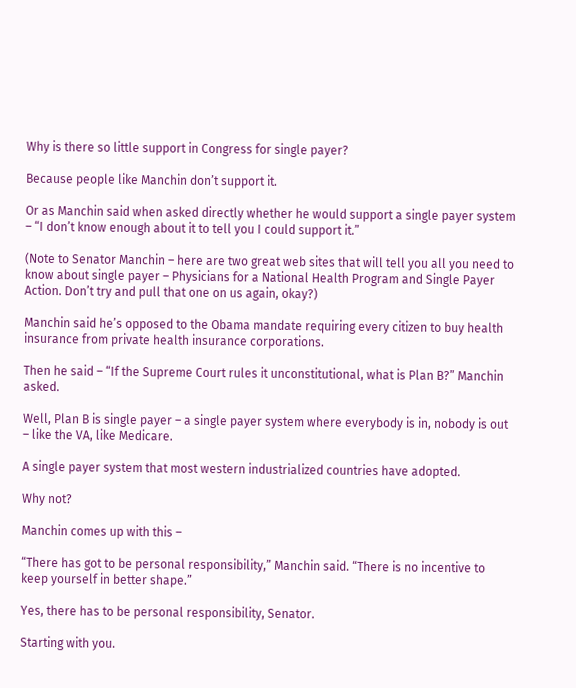Why is there so little support in Congress for single payer?

Because people like Manchin don’t support it.

Or as Manchin said when asked directly whether he would support a single payer system – “I don’t know enough about it to tell you I could support it.”

(Note to Senator Manchin – here are two great web sites that will tell you all you need to know about single payer – Physicians for a National Health Program and Single Payer Action. Don’t try and pull that one on us again, okay?)

Manchin said he’s opposed to the Obama mandate requiring every citizen to buy health insurance from private health insurance corporations.

Then he said – “If the Supreme Court rules it unconstitutional, what is Plan B?” Manchin asked.

Well, Plan B is single payer – a single payer system where everybody is in, nobody is out – like the VA, like Medicare.

A single payer system that most western industrialized countries have adopted.

Why not?

Manchin comes up with this –

“There has got to be personal responsibility,” Manchin said. “There is no incentive to keep yourself in better shape.”

Yes, there has to be personal responsibility, Senator.

Starting with you.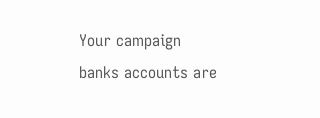Your campaign banks accounts are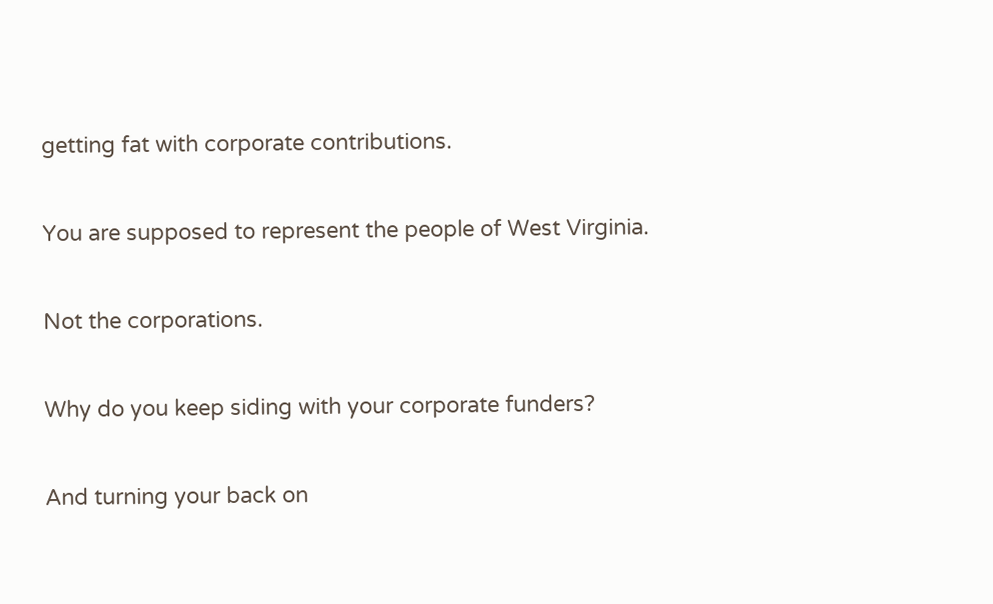getting fat with corporate contributions.

You are supposed to represent the people of West Virginia.

Not the corporations.

Why do you keep siding with your corporate funders?

And turning your back on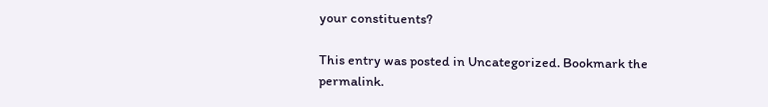your constituents?

This entry was posted in Uncategorized. Bookmark the permalink.